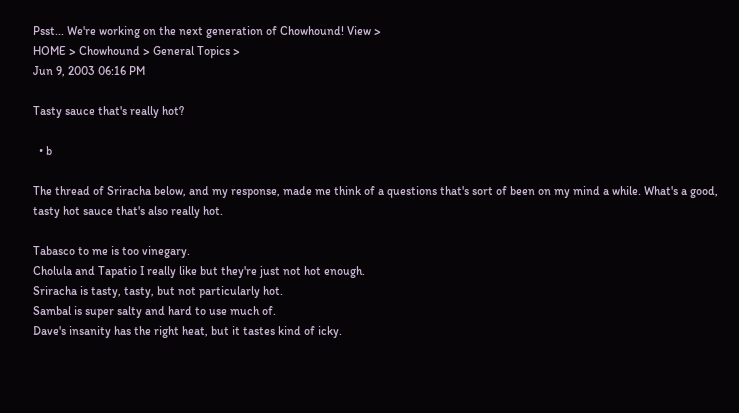Psst... We're working on the next generation of Chowhound! View >
HOME > Chowhound > General Topics >
Jun 9, 2003 06:16 PM

Tasty sauce that's really hot?

  • b

The thread of Sriracha below, and my response, made me think of a questions that's sort of been on my mind a while. What's a good, tasty hot sauce that's also really hot.

Tabasco to me is too vinegary.
Cholula and Tapatio I really like but they're just not hot enough.
Sriracha is tasty, tasty, but not particularly hot.
Sambal is super salty and hard to use much of.
Dave's insanity has the right heat, but it tastes kind of icky.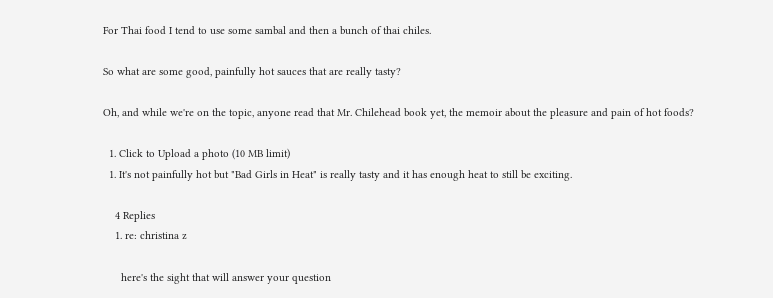For Thai food I tend to use some sambal and then a bunch of thai chiles.

So what are some good, painfully hot sauces that are really tasty?

Oh, and while we're on the topic, anyone read that Mr. Chilehead book yet, the memoir about the pleasure and pain of hot foods?

  1. Click to Upload a photo (10 MB limit)
  1. It's not painfully hot but "Bad Girls in Heat" is really tasty and it has enough heat to still be exciting.

    4 Replies
    1. re: christina z

      here's the sight that will answer your question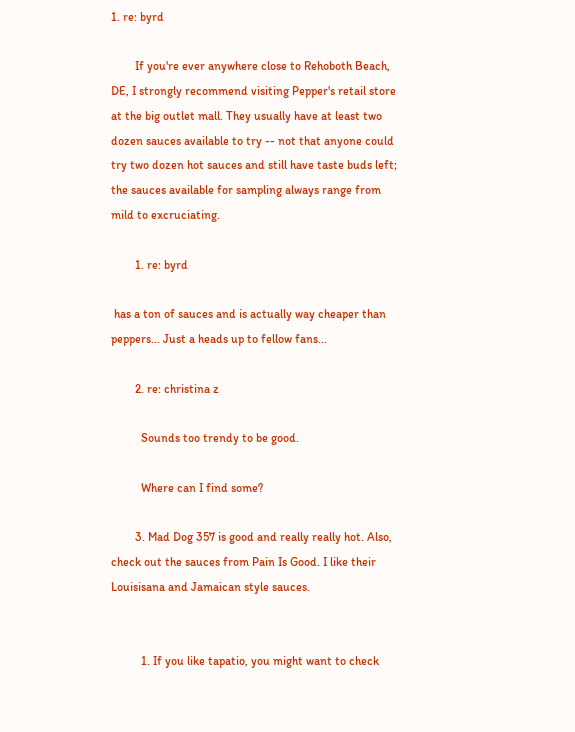1. re: byrd

        If you're ever anywhere close to Rehoboth Beach, DE, I strongly recommend visiting Pepper's retail store at the big outlet mall. They usually have at least two dozen sauces available to try -- not that anyone could try two dozen hot sauces and still have taste buds left; the sauces available for sampling always range from mild to excruciating.

        1. re: byrd

 has a ton of sauces and is actually way cheaper than peppers... Just a heads up to fellow fans...

        2. re: christina z

          Sounds too trendy to be good.

          Where can I find some?

        3. Mad Dog 357 is good and really really hot. Also, check out the sauces from Pain Is Good. I like their Louisisana and Jamaican style sauces.


          1. If you like tapatio, you might want to check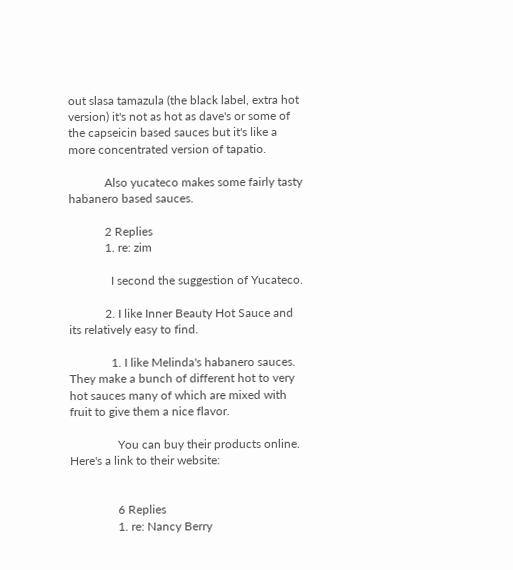out slasa tamazula (the black label, extra hot version) it's not as hot as dave's or some of the capseicin based sauces but it's like a more concentrated version of tapatio.

            Also yucateco makes some fairly tasty habanero based sauces.

            2 Replies
            1. re: zim

              I second the suggestion of Yucateco.

            2. I like Inner Beauty Hot Sauce and its relatively easy to find.

              1. I like Melinda's habanero sauces. They make a bunch of different hot to very hot sauces many of which are mixed with fruit to give them a nice flavor.

                You can buy their products online. Here's a link to their website:


                6 Replies
                1. re: Nancy Berry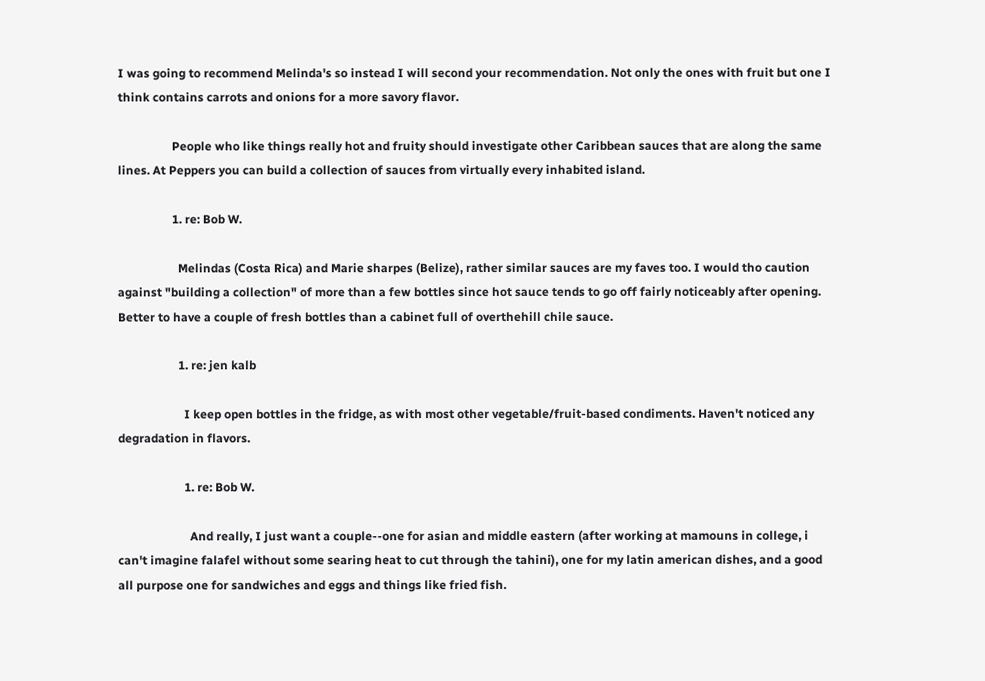I was going to recommend Melinda's so instead I will second your recommendation. Not only the ones with fruit but one I think contains carrots and onions for a more savory flavor.

                  People who like things really hot and fruity should investigate other Caribbean sauces that are along the same lines. At Peppers you can build a collection of sauces from virtually every inhabited island.

                  1. re: Bob W.

                    Melindas (Costa Rica) and Marie sharpes (Belize), rather similar sauces are my faves too. I would tho caution against "building a collection" of more than a few bottles since hot sauce tends to go off fairly noticeably after opening. Better to have a couple of fresh bottles than a cabinet full of overthehill chile sauce.

                    1. re: jen kalb

                      I keep open bottles in the fridge, as with most other vegetable/fruit-based condiments. Haven't noticed any degradation in flavors.

                      1. re: Bob W.

                        And really, I just want a couple--one for asian and middle eastern (after working at mamouns in college, i can't imagine falafel without some searing heat to cut through the tahini), one for my latin american dishes, and a good all purpose one for sandwiches and eggs and things like fried fish.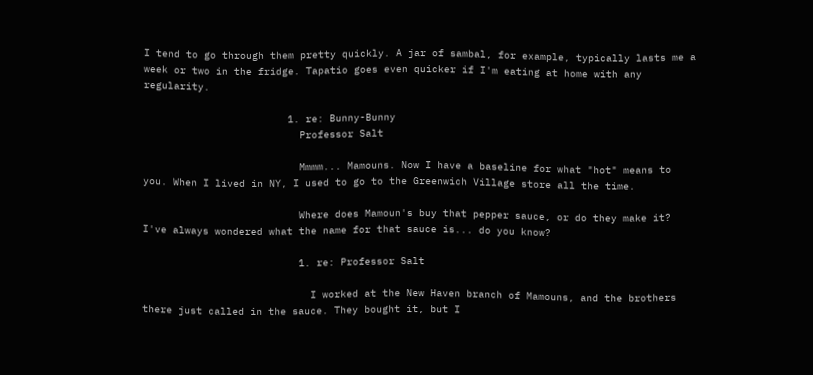I tend to go through them pretty quickly. A jar of sambal, for example, typically lasts me a week or two in the fridge. Tapatio goes even quicker if I'm eating at home with any regularity.

                        1. re: Bunny-Bunny
                          Professor Salt

                          Mmmm... Mamouns. Now I have a baseline for what "hot" means to you. When I lived in NY, I used to go to the Greenwich Village store all the time.

                          Where does Mamoun's buy that pepper sauce, or do they make it? I've always wondered what the name for that sauce is... do you know?

                          1. re: Professor Salt

                            I worked at the New Haven branch of Mamouns, and the brothers there just called in the sauce. They bought it, but I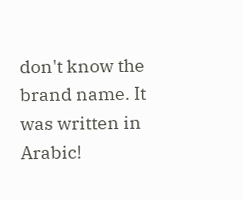don't know the brand name. It was written in Arabic!